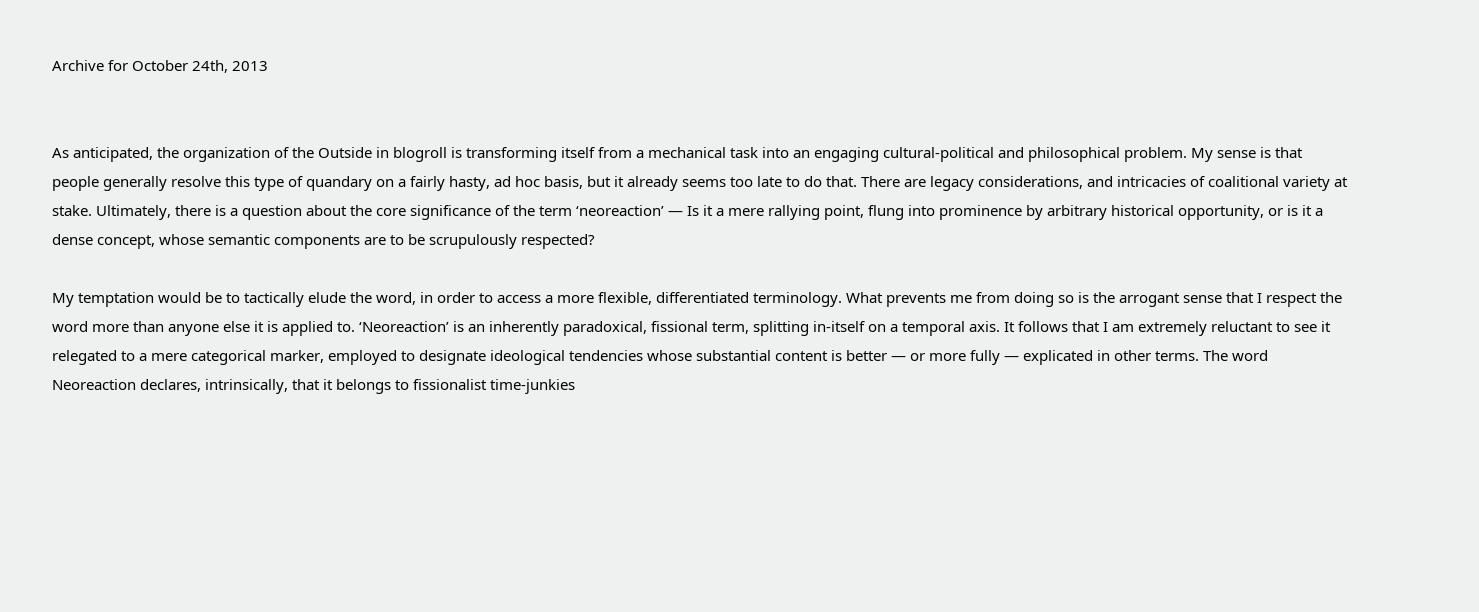Archive for October 24th, 2013


As anticipated, the organization of the Outside in blogroll is transforming itself from a mechanical task into an engaging cultural-political and philosophical problem. My sense is that people generally resolve this type of quandary on a fairly hasty, ad hoc basis, but it already seems too late to do that. There are legacy considerations, and intricacies of coalitional variety at stake. Ultimately, there is a question about the core significance of the term ‘neoreaction’ — Is it a mere rallying point, flung into prominence by arbitrary historical opportunity, or is it a dense concept, whose semantic components are to be scrupulously respected?

My temptation would be to tactically elude the word, in order to access a more flexible, differentiated terminology. What prevents me from doing so is the arrogant sense that I respect the word more than anyone else it is applied to. ‘Neoreaction’ is an inherently paradoxical, fissional term, splitting in-itself on a temporal axis. It follows that I am extremely reluctant to see it relegated to a mere categorical marker, employed to designate ideological tendencies whose substantial content is better — or more fully — explicated in other terms. The word Neoreaction declares, intrinsically, that it belongs to fissionalist time-junkies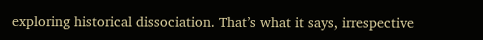exploring historical dissociation. That’s what it says, irrespective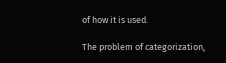of how it is used.

The problem of categorization,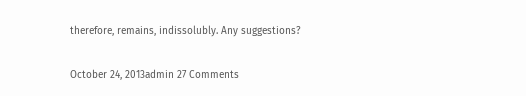therefore, remains, indissolubly. Any suggestions?

October 24, 2013admin 27 Comments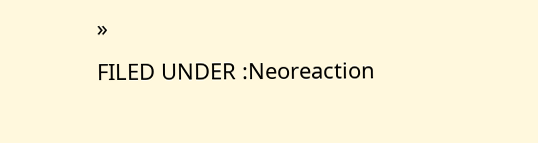»
FILED UNDER :Neoreaction